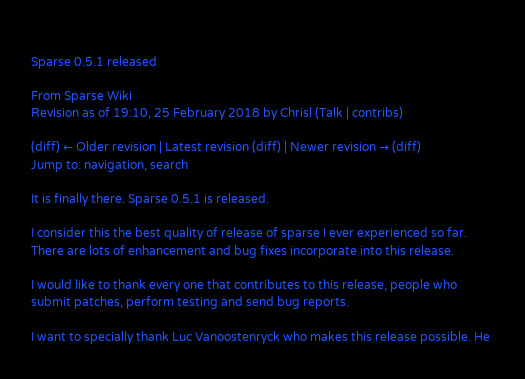Sparse 0.5.1 released

From Sparse Wiki
Revision as of 19:10, 25 February 2018 by Chrisl (Talk | contribs)

(diff) ← Older revision | Latest revision (diff) | Newer revision → (diff)
Jump to: navigation, search

It is finally there. Sparse 0.5.1 is released.

I consider this the best quality of release of sparse I ever experienced so far. There are lots of enhancement and bug fixes incorporate into this release.

I would like to thank every one that contributes to this release, people who submit patches, perform testing and send bug reports.

I want to specially thank Luc Vanoostenryck who makes this release possible. He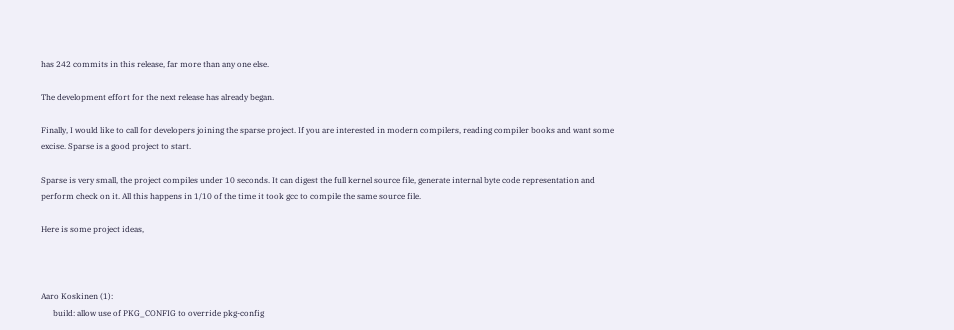has 242 commits in this release, far more than any one else.

The development effort for the next release has already began.

Finally, I would like to call for developers joining the sparse project. If you are interested in modern compilers, reading compiler books and want some excise. Sparse is a good project to start.

Sparse is very small, the project compiles under 10 seconds. It can digest the full kernel source file, generate internal byte code representation and perform check on it. All this happens in 1/10 of the time it took gcc to compile the same source file.

Here is some project ideas,



Aaro Koskinen (1):
      build: allow use of PKG_CONFIG to override pkg-config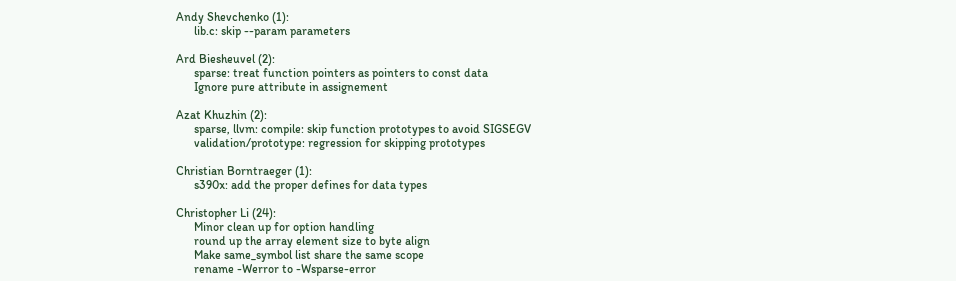Andy Shevchenko (1):
      lib.c: skip --param parameters

Ard Biesheuvel (2):
      sparse: treat function pointers as pointers to const data
      Ignore pure attribute in assignement

Azat Khuzhin (2):
      sparse, llvm: compile: skip function prototypes to avoid SIGSEGV
      validation/prototype: regression for skipping prototypes

Christian Borntraeger (1):
      s390x: add the proper defines for data types

Christopher Li (24):
      Minor clean up for option handling
      round up the array element size to byte align
      Make same_symbol list share the same scope
      rename -Werror to -Wsparse-error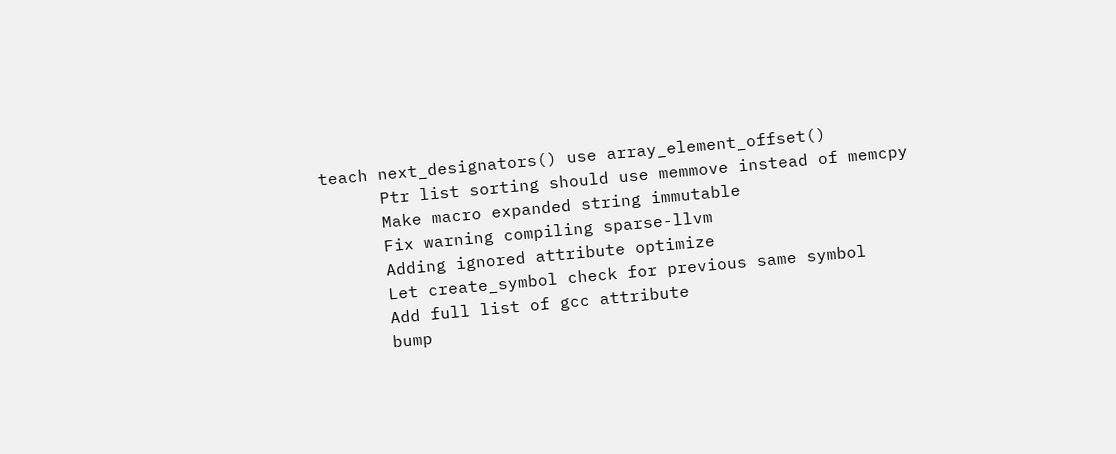teach next_designators() use array_element_offset()
      Ptr list sorting should use memmove instead of memcpy
      Make macro expanded string immutable
      Fix warning compiling sparse-llvm
      Adding ignored attribute optimize
      Let create_symbol check for previous same symbol
      Add full list of gcc attribute
      bump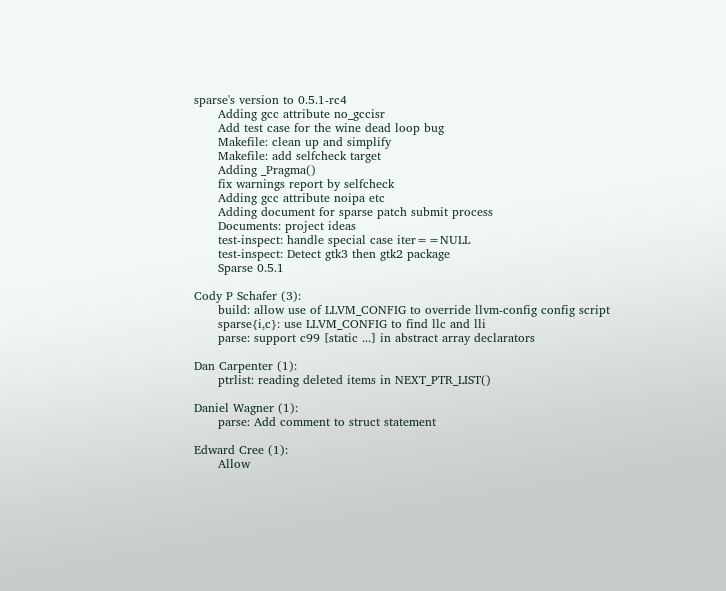sparse's version to 0.5.1-rc4
      Adding gcc attribute no_gccisr
      Add test case for the wine dead loop bug
      Makefile: clean up and simplify
      Makefile: add selfcheck target
      Adding _Pragma()
      fix warnings report by selfcheck
      Adding gcc attribute noipa etc
      Adding document for sparse patch submit process
      Documents: project ideas
      test-inspect: handle special case iter==NULL
      test-inspect: Detect gtk3 then gtk2 package
      Sparse 0.5.1

Cody P Schafer (3):
      build: allow use of LLVM_CONFIG to override llvm-config config script
      sparse{i,c}: use LLVM_CONFIG to find llc and lli
      parse: support c99 [static ...] in abstract array declarators

Dan Carpenter (1):
      ptrlist: reading deleted items in NEXT_PTR_LIST()

Daniel Wagner (1):
      parse: Add comment to struct statement

Edward Cree (1):
      Allow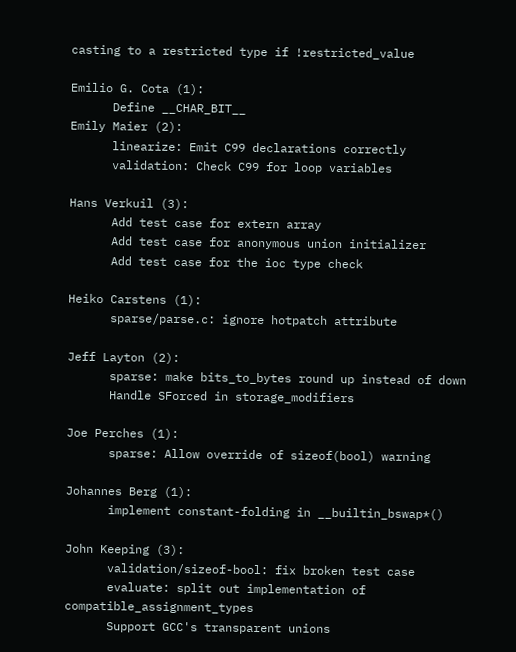casting to a restricted type if !restricted_value

Emilio G. Cota (1):
      Define __CHAR_BIT__
Emily Maier (2):
      linearize: Emit C99 declarations correctly
      validation: Check C99 for loop variables

Hans Verkuil (3):
      Add test case for extern array
      Add test case for anonymous union initializer
      Add test case for the ioc type check

Heiko Carstens (1):
      sparse/parse.c: ignore hotpatch attribute

Jeff Layton (2):
      sparse: make bits_to_bytes round up instead of down
      Handle SForced in storage_modifiers

Joe Perches (1):
      sparse: Allow override of sizeof(bool) warning

Johannes Berg (1):
      implement constant-folding in __builtin_bswap*()

John Keeping (3):
      validation/sizeof-bool: fix broken test case
      evaluate: split out implementation of compatible_assignment_types
      Support GCC's transparent unions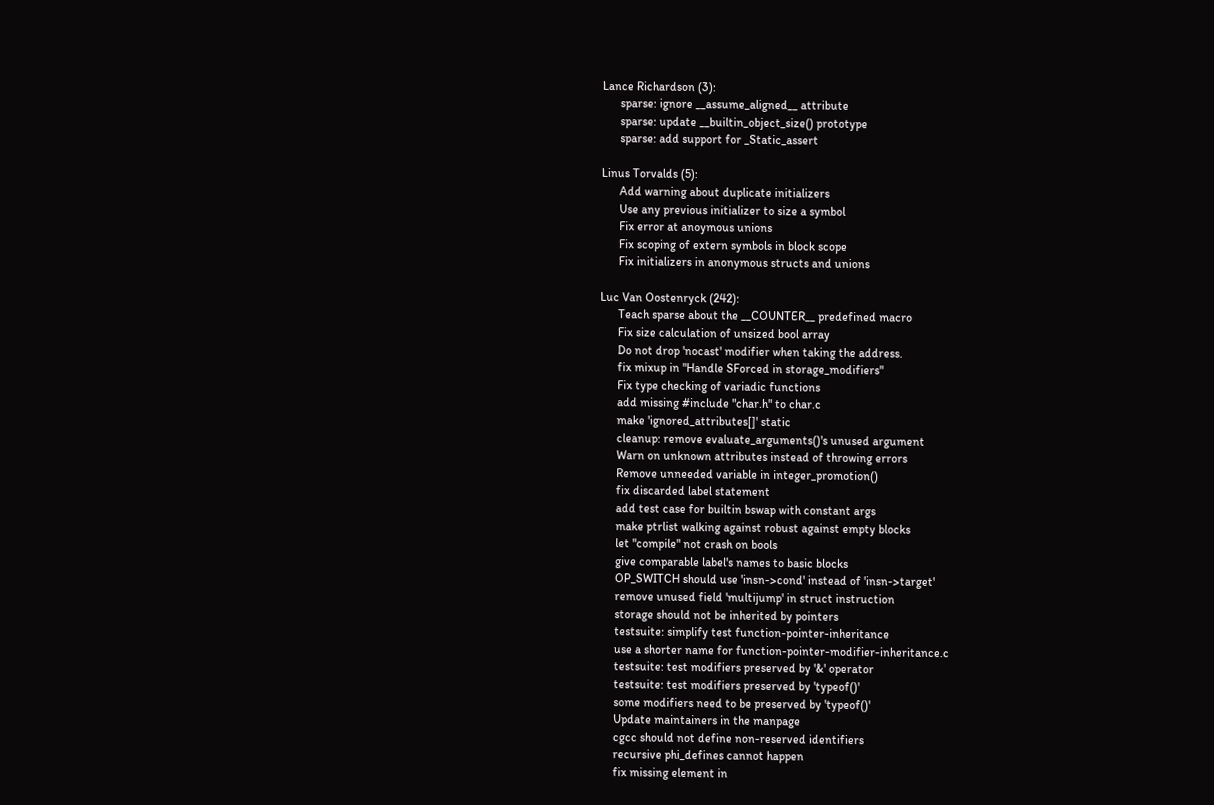Lance Richardson (3):
      sparse: ignore __assume_aligned__ attribute
      sparse: update __builtin_object_size() prototype
      sparse: add support for _Static_assert

Linus Torvalds (5):
      Add warning about duplicate initializers
      Use any previous initializer to size a symbol
      Fix error at anoymous unions
      Fix scoping of extern symbols in block scope
      Fix initializers in anonymous structs and unions

Luc Van Oostenryck (242):
      Teach sparse about the __COUNTER__ predefined macro
      Fix size calculation of unsized bool array
      Do not drop 'nocast' modifier when taking the address.
      fix mixup in "Handle SForced in storage_modifiers"
      Fix type checking of variadic functions
      add missing #include "char.h" to char.c
      make 'ignored_attributes[]' static
      cleanup: remove evaluate_arguments()'s unused argument
      Warn on unknown attributes instead of throwing errors
      Remove unneeded variable in integer_promotion()
      fix discarded label statement
      add test case for builtin bswap with constant args
      make ptrlist walking against robust against empty blocks
      let "compile" not crash on bools
      give comparable label's names to basic blocks
      OP_SWITCH should use 'insn->cond' instead of 'insn->target'
      remove unused field 'multijump' in struct instruction
      storage should not be inherited by pointers
      testsuite: simplify test function-pointer-inheritance
      use a shorter name for function-pointer-modifier-inheritance.c
      testsuite: test modifiers preserved by '&' operator
      testsuite: test modifiers preserved by 'typeof()'
      some modifiers need to be preserved by 'typeof()'
      Update maintainers in the manpage
      cgcc should not define non-reserved identifiers
      recursive phi_defines cannot happen
      fix missing element in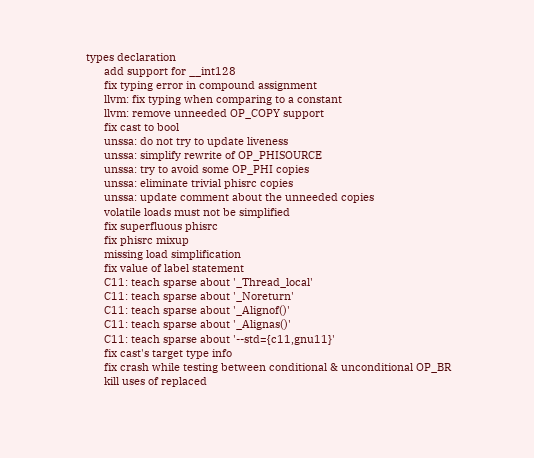types declaration
      add support for __int128
      fix typing error in compound assignment
      llvm: fix typing when comparing to a constant
      llvm: remove unneeded OP_COPY support
      fix cast to bool
      unssa: do not try to update liveness
      unssa: simplify rewrite of OP_PHISOURCE
      unssa: try to avoid some OP_PHI copies
      unssa: eliminate trivial phisrc copies
      unssa: update comment about the unneeded copies
      volatile loads must not be simplified
      fix superfluous phisrc
      fix phisrc mixup
      missing load simplification
      fix value of label statement
      C11: teach sparse about '_Thread_local'
      C11: teach sparse about '_Noreturn'
      C11: teach sparse about '_Alignof()'
      C11: teach sparse about '_Alignas()'
      C11: teach sparse about '--std={c11,gnu11}'
      fix cast's target type info
      fix crash while testing between conditional & unconditional OP_BR
      kill uses of replaced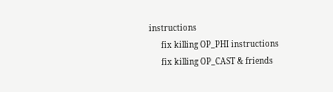instructions
      fix killing OP_PHI instructions
      fix killing OP_CAST & friends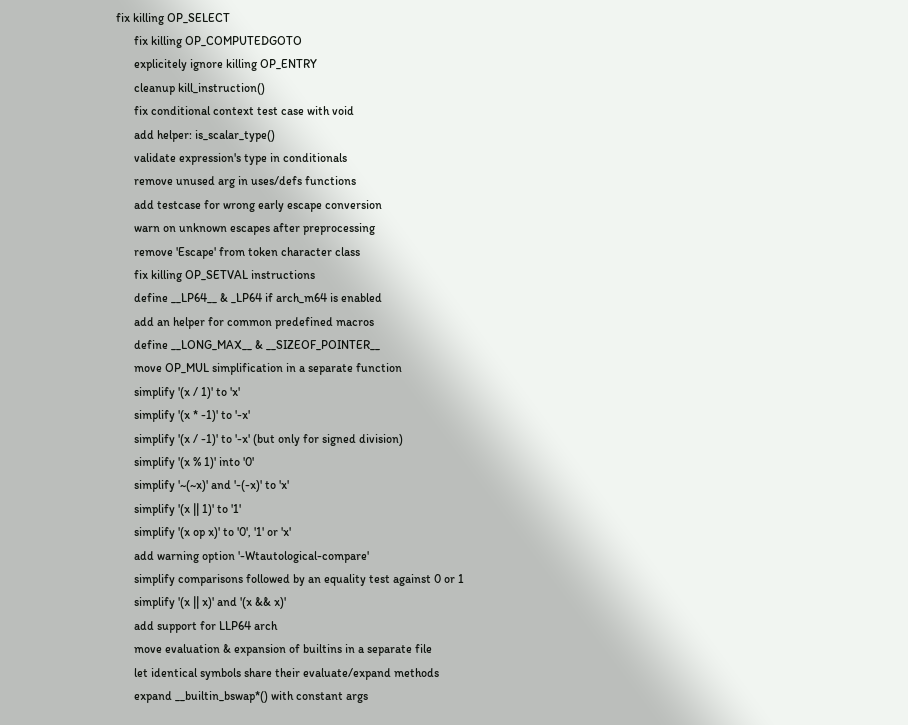fix killing OP_SELECT
      fix killing OP_COMPUTEDGOTO
      explicitely ignore killing OP_ENTRY
      cleanup kill_instruction()
      fix conditional context test case with void
      add helper: is_scalar_type()
      validate expression's type in conditionals
      remove unused arg in uses/defs functions
      add testcase for wrong early escape conversion
      warn on unknown escapes after preprocessing
      remove 'Escape' from token character class
      fix killing OP_SETVAL instructions
      define __LP64__ & _LP64 if arch_m64 is enabled
      add an helper for common predefined macros
      define __LONG_MAX__ & __SIZEOF_POINTER__
      move OP_MUL simplification in a separate function
      simplify '(x / 1)' to 'x'
      simplify '(x * -1)' to '-x'
      simplify '(x / -1)' to '-x' (but only for signed division)
      simplify '(x % 1)' into '0'
      simplify '~(~x)' and '-(-x)' to 'x'
      simplify '(x || 1)' to '1'
      simplify '(x op x)' to '0', '1' or 'x'
      add warning option '-Wtautological-compare'
      simplify comparisons followed by an equality test against 0 or 1
      simplify '(x || x)' and '(x && x)'
      add support for LLP64 arch
      move evaluation & expansion of builtins in a separate file
      let identical symbols share their evaluate/expand methods
      expand __builtin_bswap*() with constant args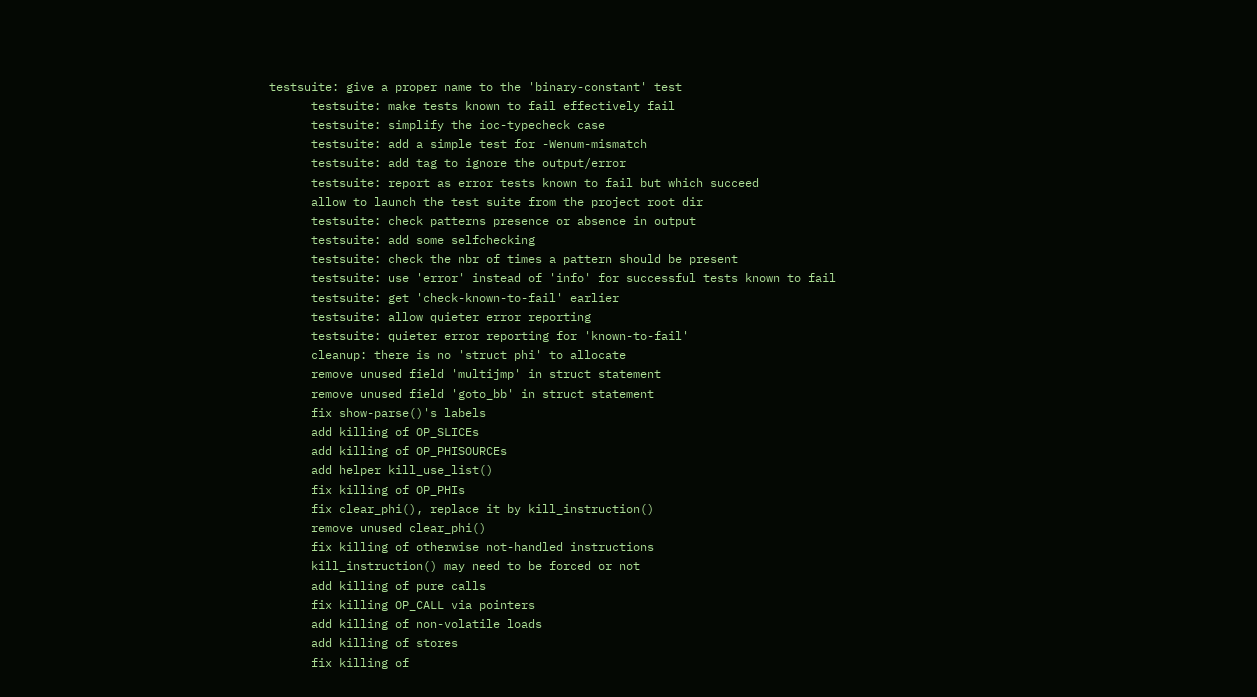testsuite: give a proper name to the 'binary-constant' test
      testsuite: make tests known to fail effectively fail
      testsuite: simplify the ioc-typecheck case
      testsuite: add a simple test for -Wenum-mismatch
      testsuite: add tag to ignore the output/error
      testsuite: report as error tests known to fail but which succeed
      allow to launch the test suite from the project root dir
      testsuite: check patterns presence or absence in output
      testsuite: add some selfchecking
      testsuite: check the nbr of times a pattern should be present
      testsuite: use 'error' instead of 'info' for successful tests known to fail
      testsuite: get 'check-known-to-fail' earlier
      testsuite: allow quieter error reporting
      testsuite: quieter error reporting for 'known-to-fail'
      cleanup: there is no 'struct phi' to allocate
      remove unused field 'multijmp' in struct statement
      remove unused field 'goto_bb' in struct statement
      fix show-parse()'s labels
      add killing of OP_SLICEs
      add killing of OP_PHISOURCEs
      add helper kill_use_list()
      fix killing of OP_PHIs
      fix clear_phi(), replace it by kill_instruction()
      remove unused clear_phi()
      fix killing of otherwise not-handled instructions
      kill_instruction() may need to be forced or not
      add killing of pure calls
      fix killing OP_CALL via pointers
      add killing of non-volatile loads
      add killing of stores
      fix killing of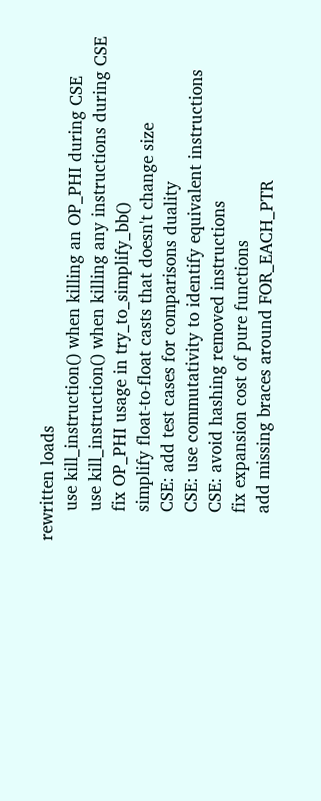rewritten loads
      use kill_instruction() when killing an OP_PHI during CSE
      use kill_instruction() when killing any instructions during CSE
      fix OP_PHI usage in try_to_simplify_bb()
      simplify float-to-float casts that doesn't change size
      CSE: add test cases for comparisons duality
      CSE: use commutativity to identify equivalent instructions
      CSE: avoid hashing removed instructions
      fix expansion cost of pure functions
      add missing braces around FOR_EACH_PTR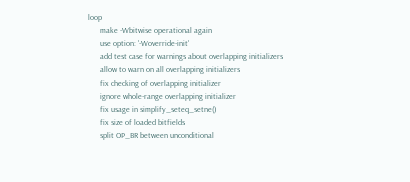loop
      make -Wbitwise operational again
      use option: '-Woverride-init'
      add test case for warnings about overlapping initializers
      allow to warn on all overlapping initializers
      fix checking of overlapping initializer
      ignore whole-range overlapping initializer
      fix usage in simplify_seteq_setne()
      fix size of loaded bitfields
      split OP_BR between unconditional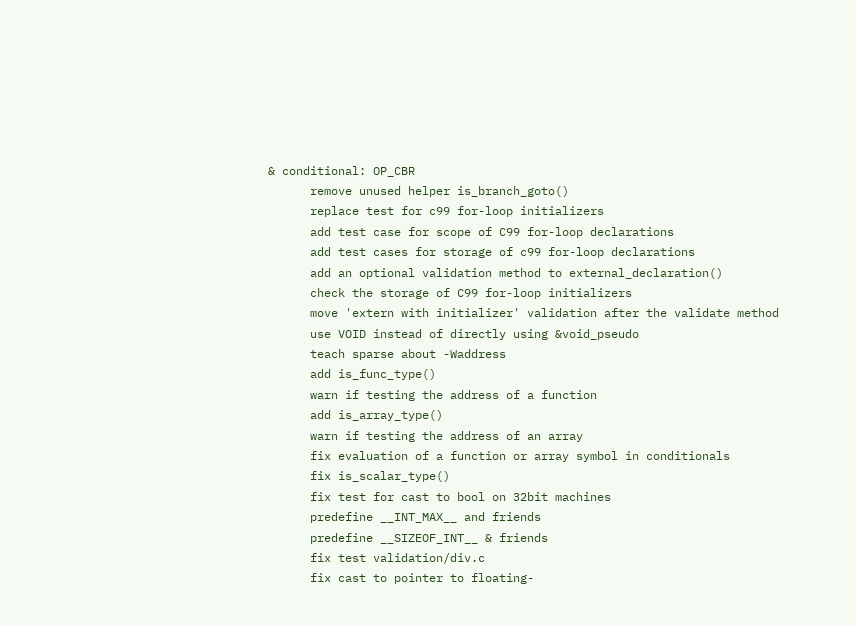& conditional: OP_CBR
      remove unused helper is_branch_goto()
      replace test for c99 for-loop initializers
      add test case for scope of C99 for-loop declarations
      add test cases for storage of c99 for-loop declarations
      add an optional validation method to external_declaration()
      check the storage of C99 for-loop initializers
      move 'extern with initializer' validation after the validate method
      use VOID instead of directly using &void_pseudo
      teach sparse about -Waddress
      add is_func_type()
      warn if testing the address of a function
      add is_array_type()
      warn if testing the address of an array
      fix evaluation of a function or array symbol in conditionals
      fix is_scalar_type()
      fix test for cast to bool on 32bit machines
      predefine __INT_MAX__ and friends
      predefine __SIZEOF_INT__ & friends
      fix test validation/div.c
      fix cast to pointer to floating-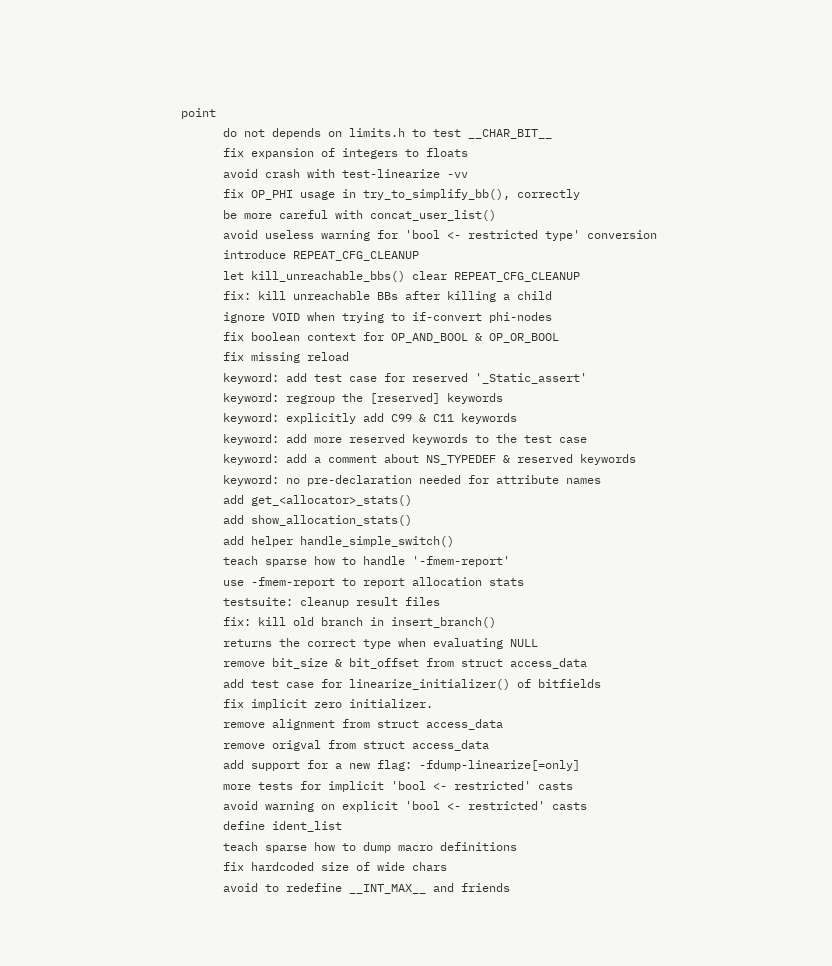point
      do not depends on limits.h to test __CHAR_BIT__
      fix expansion of integers to floats
      avoid crash with test-linearize -vv
      fix OP_PHI usage in try_to_simplify_bb(), correctly
      be more careful with concat_user_list()
      avoid useless warning for 'bool <- restricted type' conversion
      introduce REPEAT_CFG_CLEANUP
      let kill_unreachable_bbs() clear REPEAT_CFG_CLEANUP
      fix: kill unreachable BBs after killing a child
      ignore VOID when trying to if-convert phi-nodes
      fix boolean context for OP_AND_BOOL & OP_OR_BOOL
      fix missing reload
      keyword: add test case for reserved '_Static_assert'
      keyword: regroup the [reserved] keywords
      keyword: explicitly add C99 & C11 keywords
      keyword: add more reserved keywords to the test case
      keyword: add a comment about NS_TYPEDEF & reserved keywords
      keyword: no pre-declaration needed for attribute names
      add get_<allocator>_stats()
      add show_allocation_stats()
      add helper handle_simple_switch()
      teach sparse how to handle '-fmem-report'
      use -fmem-report to report allocation stats
      testsuite: cleanup result files
      fix: kill old branch in insert_branch()
      returns the correct type when evaluating NULL
      remove bit_size & bit_offset from struct access_data
      add test case for linearize_initializer() of bitfields
      fix implicit zero initializer.
      remove alignment from struct access_data
      remove origval from struct access_data
      add support for a new flag: -fdump-linearize[=only]
      more tests for implicit 'bool <- restricted' casts
      avoid warning on explicit 'bool <- restricted' casts
      define ident_list
      teach sparse how to dump macro definitions
      fix hardcoded size of wide chars
      avoid to redefine __INT_MAX__ and friends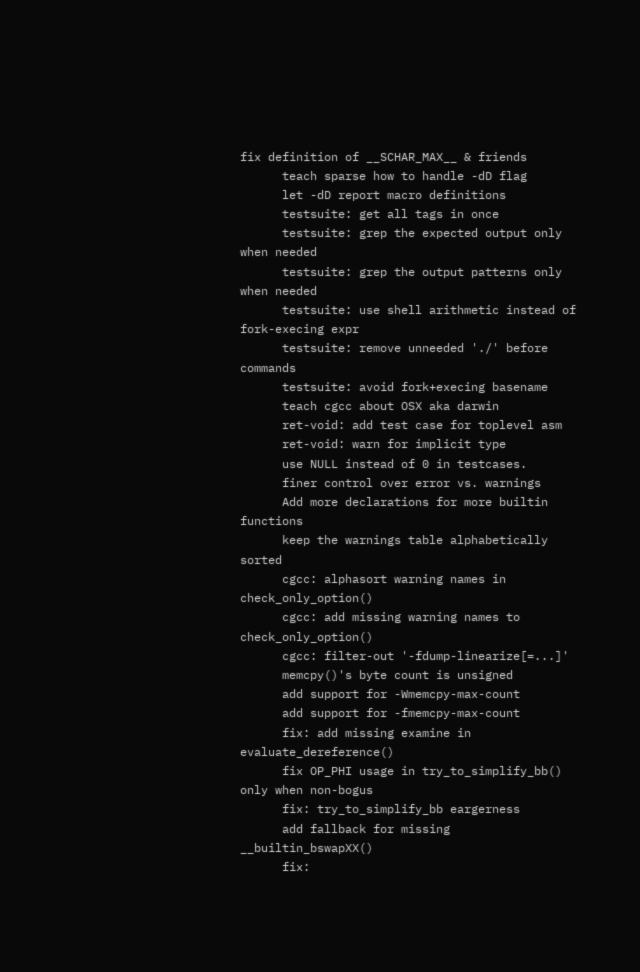fix definition of __SCHAR_MAX__ & friends
      teach sparse how to handle -dD flag
      let -dD report macro definitions
      testsuite: get all tags in once
      testsuite: grep the expected output only when needed
      testsuite: grep the output patterns only when needed
      testsuite: use shell arithmetic instead of fork-execing expr
      testsuite: remove unneeded './' before commands
      testsuite: avoid fork+execing basename
      teach cgcc about OSX aka darwin
      ret-void: add test case for toplevel asm
      ret-void: warn for implicit type
      use NULL instead of 0 in testcases.
      finer control over error vs. warnings
      Add more declarations for more builtin functions
      keep the warnings table alphabetically sorted
      cgcc: alphasort warning names in check_only_option()
      cgcc: add missing warning names to check_only_option()
      cgcc: filter-out '-fdump-linearize[=...]'
      memcpy()'s byte count is unsigned
      add support for -Wmemcpy-max-count
      add support for -fmemcpy-max-count
      fix: add missing examine in evaluate_dereference()
      fix OP_PHI usage in try_to_simplify_bb() only when non-bogus
      fix: try_to_simplify_bb eargerness
      add fallback for missing __builtin_bswapXX()
      fix: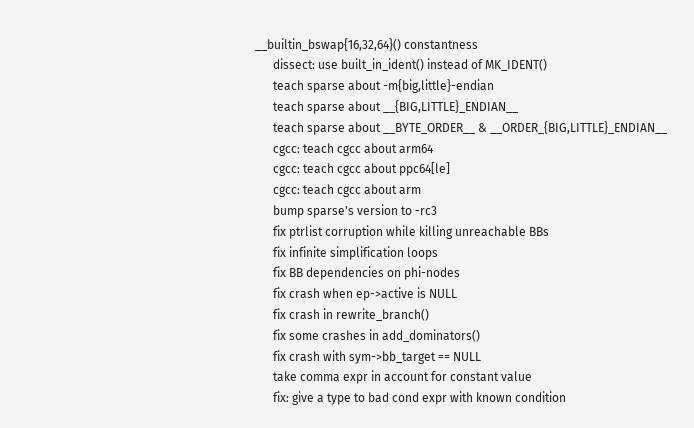__builtin_bswap{16,32,64}() constantness
      dissect: use built_in_ident() instead of MK_IDENT()
      teach sparse about -m{big,little}-endian
      teach sparse about __{BIG,LITTLE}_ENDIAN__
      teach sparse about __BYTE_ORDER__ & __ORDER_{BIG,LITTLE}_ENDIAN__
      cgcc: teach cgcc about arm64
      cgcc: teach cgcc about ppc64[le]
      cgcc: teach cgcc about arm
      bump sparse's version to -rc3
      fix ptrlist corruption while killing unreachable BBs
      fix infinite simplification loops
      fix BB dependencies on phi-nodes
      fix crash when ep->active is NULL
      fix crash in rewrite_branch()
      fix some crashes in add_dominators()
      fix crash with sym->bb_target == NULL
      take comma expr in account for constant value
      fix: give a type to bad cond expr with known condition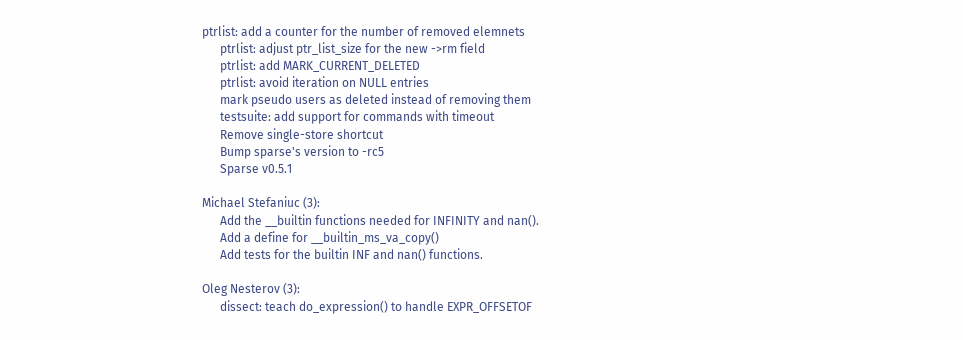ptrlist: add a counter for the number of removed elemnets
      ptrlist: adjust ptr_list_size for the new ->rm field
      ptrlist: add MARK_CURRENT_DELETED
      ptrlist: avoid iteration on NULL entries
      mark pseudo users as deleted instead of removing them
      testsuite: add support for commands with timeout
      Remove single-store shortcut
      Bump sparse's version to -rc5
      Sparse v0.5.1

Michael Stefaniuc (3):
      Add the __builtin functions needed for INFINITY and nan().
      Add a define for __builtin_ms_va_copy()
      Add tests for the builtin INF and nan() functions.

Oleg Nesterov (3):
      dissect: teach do_expression() to handle EXPR_OFFSETOF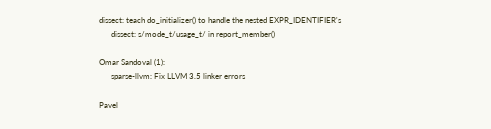dissect: teach do_initializer() to handle the nested EXPR_IDENTIFIER's
      dissect: s/mode_t/usage_t/ in report_member()

Omar Sandoval (1):
      sparse-llvm: Fix LLVM 3.5 linker errors

Pavel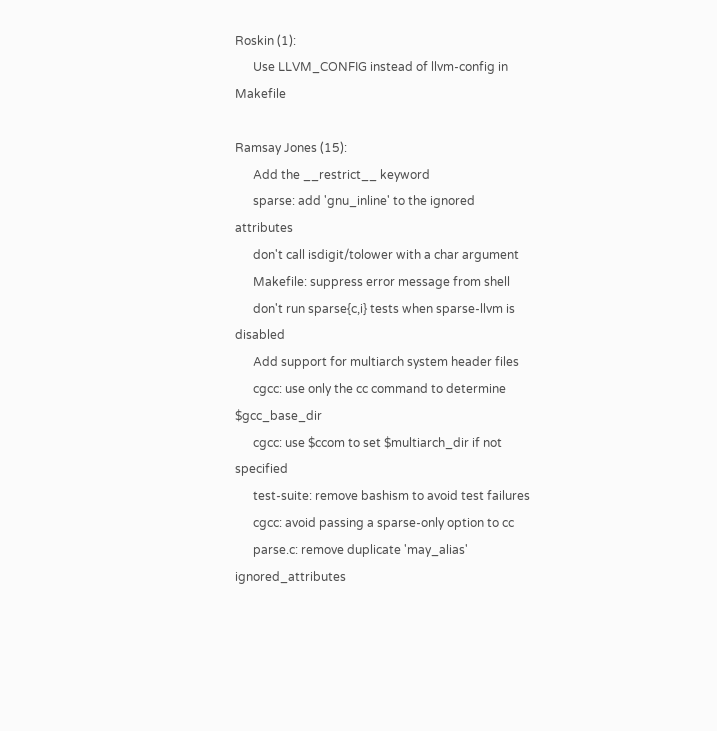Roskin (1):
      Use LLVM_CONFIG instead of llvm-config in Makefile

Ramsay Jones (15):
      Add the __restrict__ keyword
      sparse: add 'gnu_inline' to the ignored attributes
      don't call isdigit/tolower with a char argument
      Makefile: suppress error message from shell
      don't run sparse{c,i} tests when sparse-llvm is disabled
      Add support for multiarch system header files
      cgcc: use only the cc command to determine $gcc_base_dir
      cgcc: use $ccom to set $multiarch_dir if not specified
      test-suite: remove bashism to avoid test failures
      cgcc: avoid passing a sparse-only option to cc
      parse.c: remove duplicate 'may_alias' ignored_attributes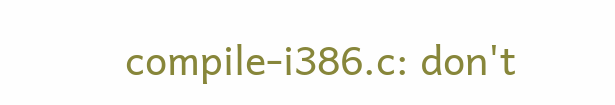compile-i386.c: don't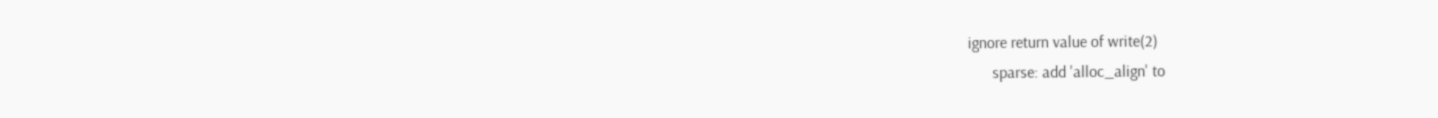ignore return value of write(2)
      sparse: add 'alloc_align' to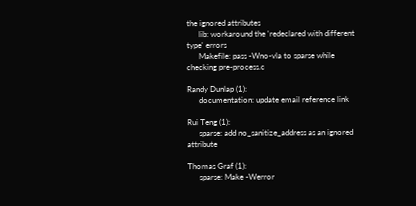the ignored attributes
      lib: workaround the 'redeclared with different type' errors
      Makefile: pass -Wno-vla to sparse while checking pre-process.c

Randy Dunlap (1):
      documentation: update email reference link

Rui Teng (1):
      sparse: add no_sanitize_address as an ignored attribute

Thomas Graf (1):
      sparse: Make -Werror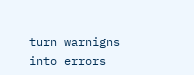turn warnigns into errors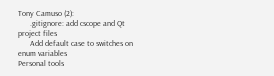Tony Camuso (2):
      .gitignore: add cscope and Qt project files
      Add default case to switches on enum variables
Personal tools